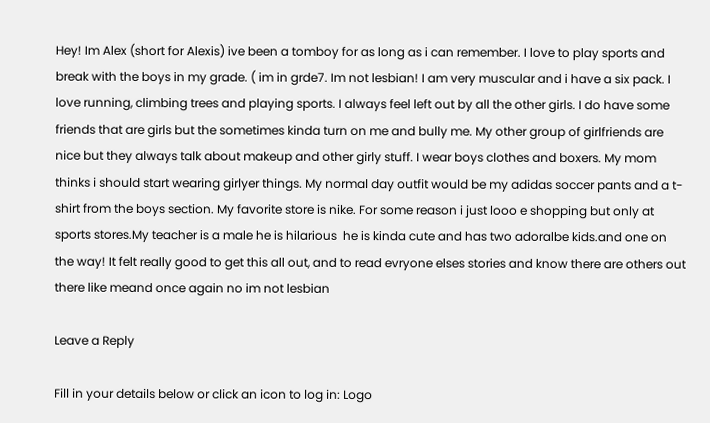Hey! Im Alex (short for Alexis) ive been a tomboy for as long as i can remember. I love to play sports and break with the boys in my grade. ( im in grde7. Im not lesbian! I am very muscular and i have a six pack. I love running, climbing trees and playing sports. I always feel left out by all the other girls. I do have some friends that are girls but the sometimes kinda turn on me and bully me. My other group of girlfriends are nice but they always talk about makeup and other girly stuff. I wear boys clothes and boxers. My mom thinks i should start wearing girlyer things. My normal day outfit would be my adidas soccer pants and a t-shirt from the boys section. My favorite store is nike. For some reason i just looo e shopping but only at sports stores.My teacher is a male he is hilarious  he is kinda cute and has two adoralbe kids.and one on the way! It felt really good to get this all out, and to read evryone elses stories and know there are others out there like meand once again no im not lesbian

Leave a Reply

Fill in your details below or click an icon to log in: Logo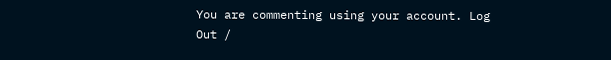You are commenting using your account. Log Out /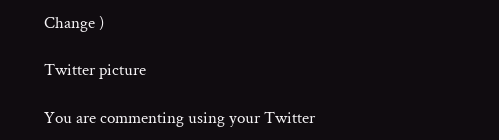Change )

Twitter picture

You are commenting using your Twitter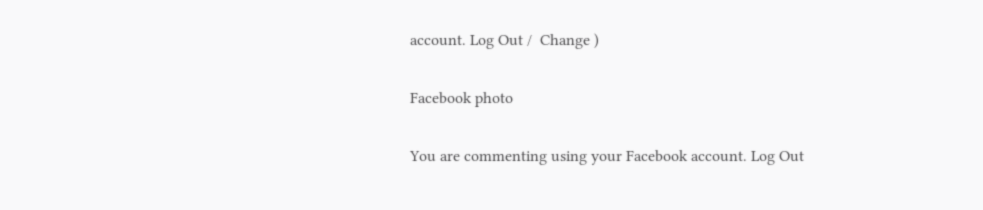account. Log Out /  Change )

Facebook photo

You are commenting using your Facebook account. Log Out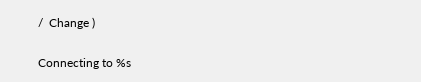/  Change )

Connecting to %s